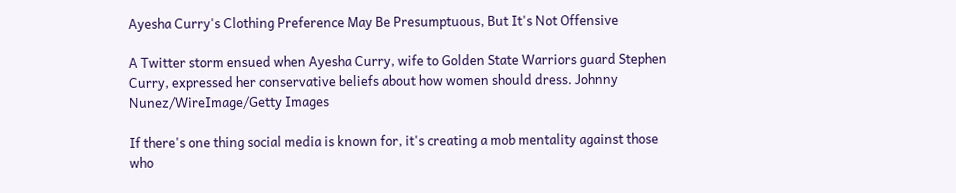Ayesha Curry's Clothing Preference May Be Presumptuous, But It's Not Offensive

A Twitter storm ensued when Ayesha Curry, wife to Golden State Warriors guard Stephen Curry, expressed her conservative beliefs about how women should dress. Johnny Nunez/WireImage/Getty Images

If there's one thing social media is known for, it's creating a mob mentality against those who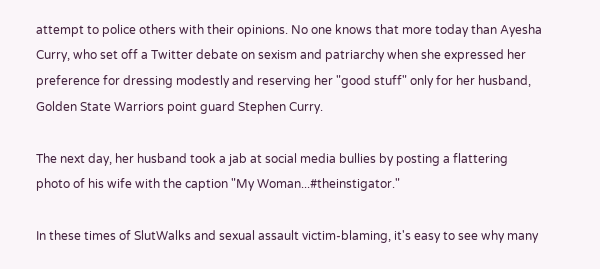attempt to police others with their opinions. No one knows that more today than Ayesha Curry, who set off a Twitter debate on sexism and patriarchy when she expressed her preference for dressing modestly and reserving her "good stuff" only for her husband, Golden State Warriors point guard Stephen Curry.

The next day, her husband took a jab at social media bullies by posting a flattering photo of his wife with the caption "My Woman...#theinstigator."

In these times of SlutWalks and sexual assault victim-blaming, it's easy to see why many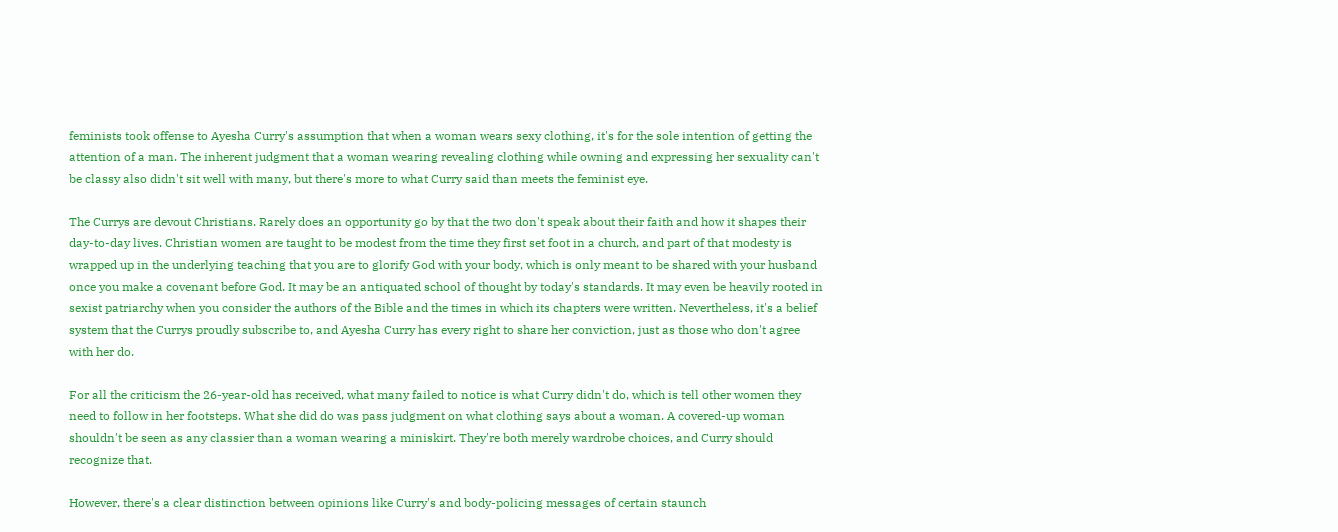feminists took offense to Ayesha Curry's assumption that when a woman wears sexy clothing, it's for the sole intention of getting the attention of a man. The inherent judgment that a woman wearing revealing clothing while owning and expressing her sexuality can't be classy also didn't sit well with many, but there's more to what Curry said than meets the feminist eye.

The Currys are devout Christians. Rarely does an opportunity go by that the two don't speak about their faith and how it shapes their day-to-day lives. Christian women are taught to be modest from the time they first set foot in a church, and part of that modesty is wrapped up in the underlying teaching that you are to glorify God with your body, which is only meant to be shared with your husband once you make a covenant before God. It may be an antiquated school of thought by today's standards. It may even be heavily rooted in sexist patriarchy when you consider the authors of the Bible and the times in which its chapters were written. Nevertheless, it's a belief system that the Currys proudly subscribe to, and Ayesha Curry has every right to share her conviction, just as those who don't agree with her do.

For all the criticism the 26-year-old has received, what many failed to notice is what Curry didn't do, which is tell other women they need to follow in her footsteps. What she did do was pass judgment on what clothing says about a woman. A covered-up woman shouldn't be seen as any classier than a woman wearing a miniskirt. They're both merely wardrobe choices, and Curry should recognize that.

However, there's a clear distinction between opinions like Curry's and body-policing messages of certain staunch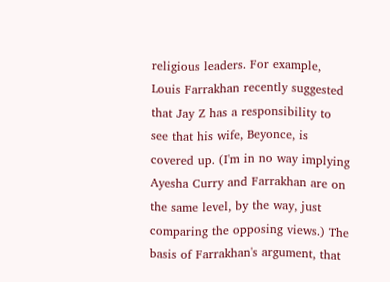religious leaders. For example, Louis Farrakhan recently suggested that Jay Z has a responsibility to see that his wife, Beyonce, is covered up. (I'm in no way implying Ayesha Curry and Farrakhan are on the same level, by the way, just comparing the opposing views.) The basis of Farrakhan's argument, that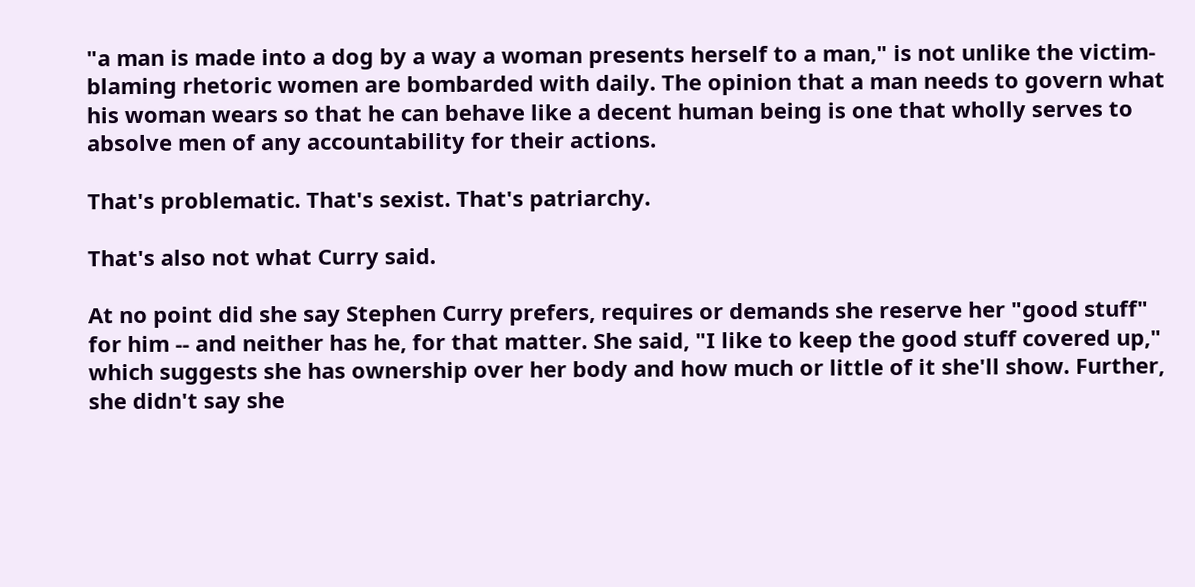"a man is made into a dog by a way a woman presents herself to a man," is not unlike the victim-blaming rhetoric women are bombarded with daily. The opinion that a man needs to govern what his woman wears so that he can behave like a decent human being is one that wholly serves to absolve men of any accountability for their actions.

That's problematic. That's sexist. That's patriarchy.

That's also not what Curry said.

At no point did she say Stephen Curry prefers, requires or demands she reserve her "good stuff" for him -- and neither has he, for that matter. She said, "I like to keep the good stuff covered up," which suggests she has ownership over her body and how much or little of it she'll show. Further, she didn't say she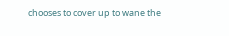chooses to cover up to wane the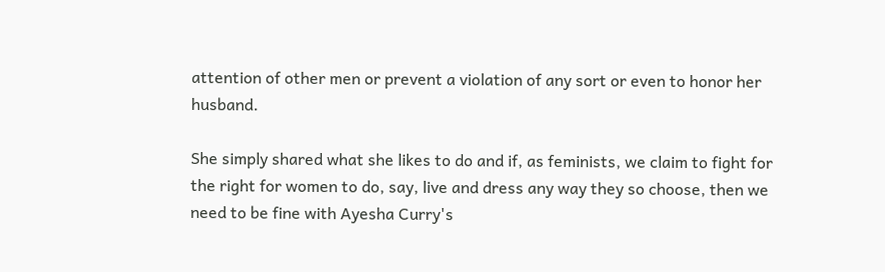attention of other men or prevent a violation of any sort or even to honor her husband.

She simply shared what she likes to do and if, as feminists, we claim to fight for the right for women to do, say, live and dress any way they so choose, then we need to be fine with Ayesha Curry's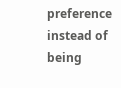preference instead of being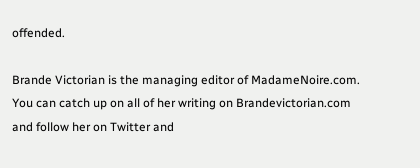offended.

Brande Victorian is the managing editor of MadameNoire.com. You can catch up on all of her writing on Brandevictorian.com and follow her on Twitter and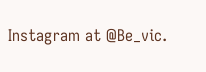Instagram at @Be_vic.